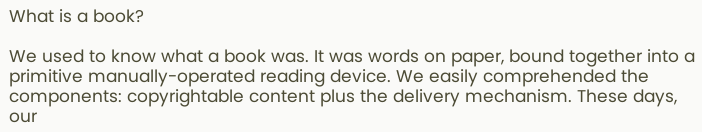What is a book?

We used to know what a book was. It was words on paper, bound together into a primitive manually-operated reading device. We easily comprehended the components: copyrightable content plus the delivery mechanism. These days, our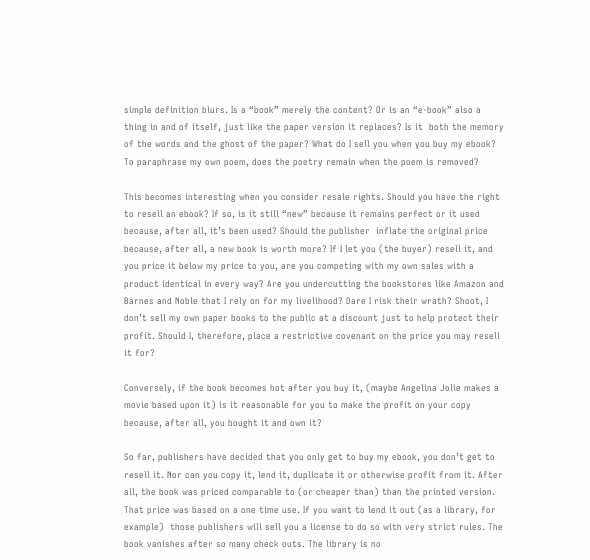simple definition blurs. Is a “book” merely the content? Or is an “e-book” also a thing in and of itself, just like the paper version it replaces? Is it  both the memory of the words and the ghost of the paper? What do I sell you when you buy my ebook? To paraphrase my own poem, does the poetry remain when the poem is removed?

This becomes interesting when you consider resale rights. Should you have the right to resell an ebook? If so, is it still “new” because it remains perfect or it used because, after all, it’s been used? Should the publisher  inflate the original price because, after all, a new book is worth more? If I let you (the buyer) resell it, and you price it below my price to you, are you competing with my own sales with a product identical in every way? Are you undercutting the bookstores like Amazon and Barnes and Noble that I rely on for my livelihood? Dare I risk their wrath? Shoot, I don’t sell my own paper books to the public at a discount just to help protect their profit. Should I, therefore, place a restrictive covenant on the price you may resell it for?

Conversely, if the book becomes hot after you buy it, (maybe Angelina Jolie makes a movie based upon it) is it reasonable for you to make the profit on your copy because, after all, you bought it and own it?

So far, publishers have decided that you only get to buy my ebook, you don’t get to resell it. Nor can you copy it, lend it, duplicate it or otherwise profit from it. After all, the book was priced comparable to (or cheaper than) than the printed version. That price was based on a one time use. If you want to lend it out (as a library, for example)  those publishers will sell you a license to do so with very strict rules. The book vanishes after so many check outs. The library is no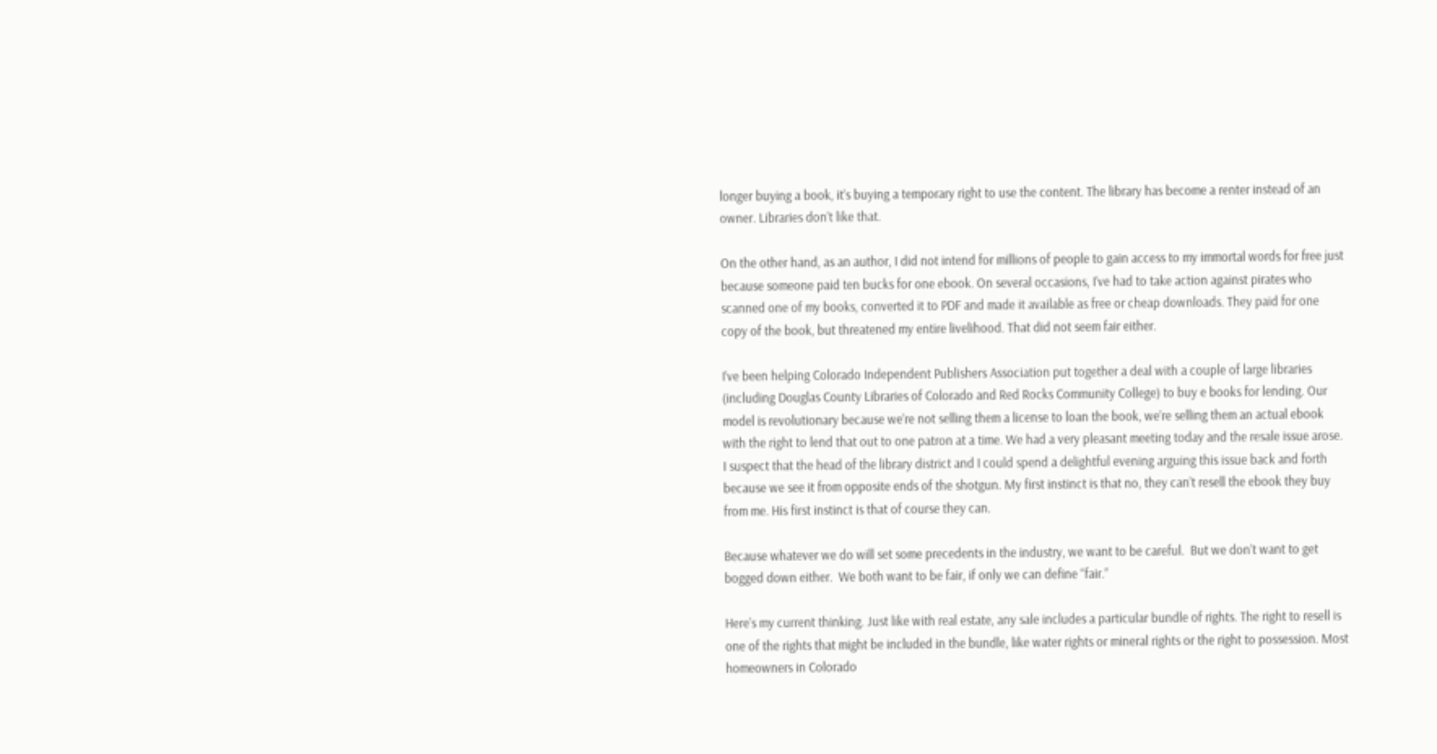longer buying a book, it’s buying a temporary right to use the content. The library has become a renter instead of an owner. Libraries don’t like that.

On the other hand, as an author, I did not intend for millions of people to gain access to my immortal words for free just because someone paid ten bucks for one ebook. On several occasions, I’ve had to take action against pirates who scanned one of my books, converted it to PDF and made it available as free or cheap downloads. They paid for one copy of the book, but threatened my entire livelihood. That did not seem fair either.

I’ve been helping Colorado Independent Publishers Association put together a deal with a couple of large libraries (including Douglas County Libraries of Colorado and Red Rocks Community College) to buy e books for lending. Our model is revolutionary because we’re not selling them a license to loan the book, we’re selling them an actual ebook with the right to lend that out to one patron at a time. We had a very pleasant meeting today and the resale issue arose. I suspect that the head of the library district and I could spend a delightful evening arguing this issue back and forth because we see it from opposite ends of the shotgun. My first instinct is that no, they can’t resell the ebook they buy from me. His first instinct is that of course they can.

Because whatever we do will set some precedents in the industry, we want to be careful.  But we don’t want to get bogged down either.  We both want to be fair, if only we can define “fair.”

Here’s my current thinking. Just like with real estate, any sale includes a particular bundle of rights. The right to resell is one of the rights that might be included in the bundle, like water rights or mineral rights or the right to possession. Most homeowners in Colorado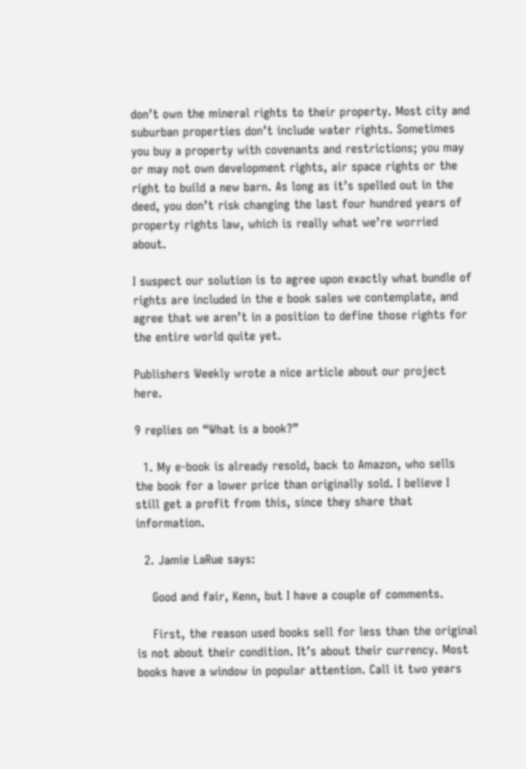don’t own the mineral rights to their property. Most city and suburban properties don’t include water rights. Sometimes you buy a property with covenants and restrictions; you may or may not own development rights, air space rights or the right to build a new barn. As long as it’s spelled out in the deed, you don’t risk changing the last four hundred years of property rights law, which is really what we’re worried about.

I suspect our solution is to agree upon exactly what bundle of rights are included in the e book sales we contemplate, and agree that we aren’t in a position to define those rights for the entire world quite yet.

Publishers Weekly wrote a nice article about our project here.

9 replies on “What is a book?”

  1. My e-book is already resold, back to Amazon, who sells the book for a lower price than originally sold. I believe I still get a profit from this, since they share that information.

  2. Jamie LaRue says:

    Good and fair, Kenn, but I have a couple of comments.

    First, the reason used books sell for less than the original is not about their condition. It’s about their currency. Most books have a window in popular attention. Call it two years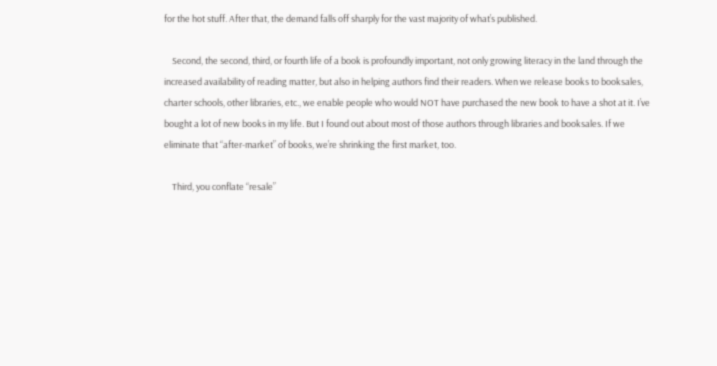for the hot stuff. After that, the demand falls off sharply for the vast majority of what’s published.

    Second, the second, third, or fourth life of a book is profoundly important, not only growing literacy in the land through the increased availability of reading matter, but also in helping authors find their readers. When we release books to booksales, charter schools, other libraries, etc., we enable people who would NOT have purchased the new book to have a shot at it. I’ve bought a lot of new books in my life. But I found out about most of those authors through libraries and booksales. If we eliminate that “after-market” of books, we’re shrinking the first market, too.

    Third, you conflate “resale”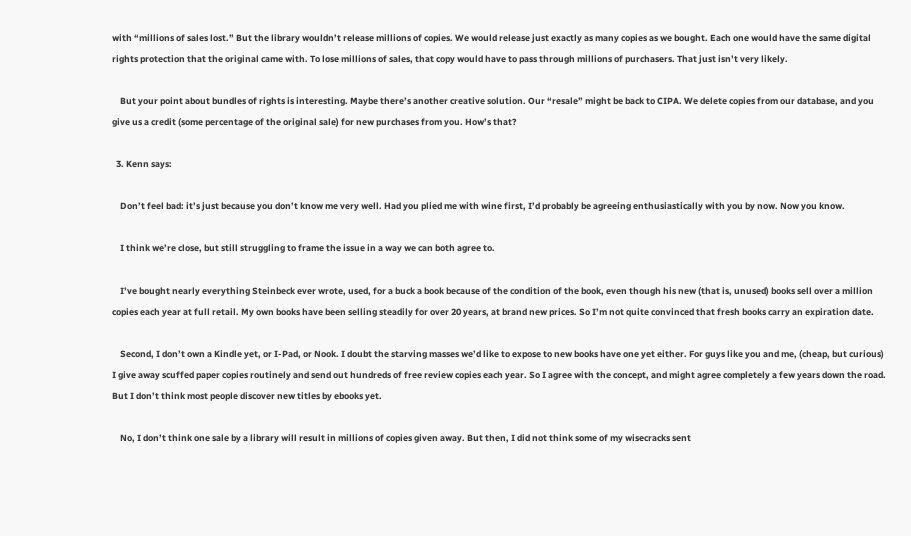with “millions of sales lost.” But the library wouldn’t release millions of copies. We would release just exactly as many copies as we bought. Each one would have the same digital rights protection that the original came with. To lose millions of sales, that copy would have to pass through millions of purchasers. That just isn’t very likely.

    But your point about bundles of rights is interesting. Maybe there’s another creative solution. Our “resale” might be back to CIPA. We delete copies from our database, and you give us a credit (some percentage of the original sale) for new purchases from you. How’s that?

  3. Kenn says:

    Don’t feel bad: it’s just because you don’t know me very well. Had you plied me with wine first, I’d probably be agreeing enthusiastically with you by now. Now you know.

    I think we’re close, but still struggling to frame the issue in a way we can both agree to.

    I’ve bought nearly everything Steinbeck ever wrote, used, for a buck a book because of the condition of the book, even though his new (that is, unused) books sell over a million copies each year at full retail. My own books have been selling steadily for over 20 years, at brand new prices. So I’m not quite convinced that fresh books carry an expiration date.

    Second, I don’t own a Kindle yet, or I-Pad, or Nook. I doubt the starving masses we’d like to expose to new books have one yet either. For guys like you and me, (cheap, but curious) I give away scuffed paper copies routinely and send out hundreds of free review copies each year. So I agree with the concept, and might agree completely a few years down the road. But I don’t think most people discover new titles by ebooks yet.

    No, I don’t think one sale by a library will result in millions of copies given away. But then, I did not think some of my wisecracks sent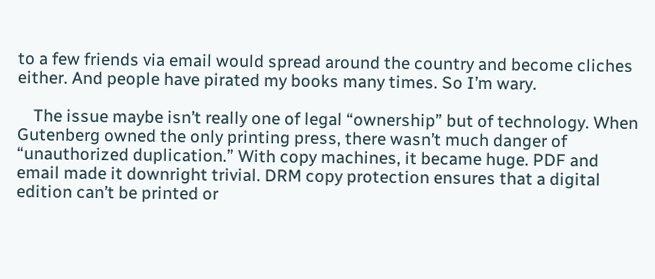to a few friends via email would spread around the country and become cliches either. And people have pirated my books many times. So I’m wary.

    The issue maybe isn’t really one of legal “ownership” but of technology. When Gutenberg owned the only printing press, there wasn’t much danger of “unauthorized duplication.” With copy machines, it became huge. PDF and email made it downright trivial. DRM copy protection ensures that a digital edition can’t be printed or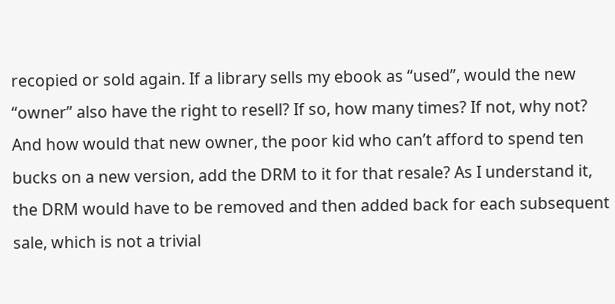recopied or sold again. If a library sells my ebook as “used”, would the new “owner” also have the right to resell? If so, how many times? If not, why not? And how would that new owner, the poor kid who can’t afford to spend ten bucks on a new version, add the DRM to it for that resale? As I understand it, the DRM would have to be removed and then added back for each subsequent sale, which is not a trivial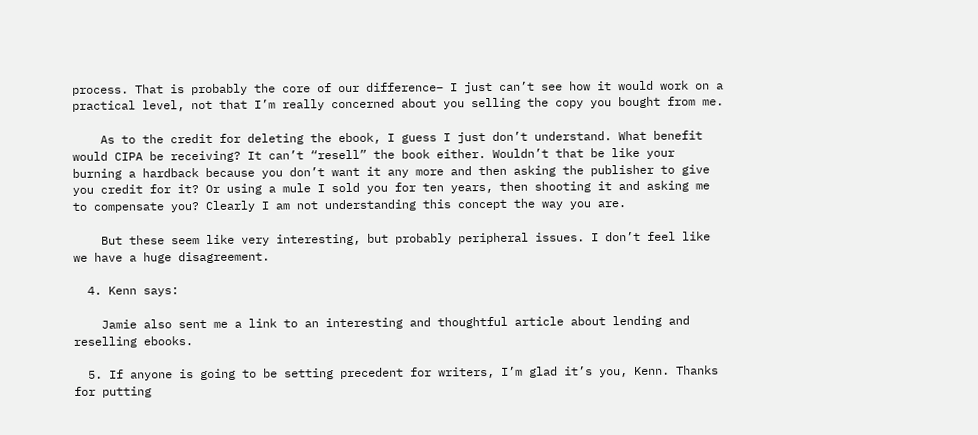process. That is probably the core of our difference– I just can’t see how it would work on a practical level, not that I’m really concerned about you selling the copy you bought from me.

    As to the credit for deleting the ebook, I guess I just don’t understand. What benefit would CIPA be receiving? It can’t “resell” the book either. Wouldn’t that be like your burning a hardback because you don’t want it any more and then asking the publisher to give you credit for it? Or using a mule I sold you for ten years, then shooting it and asking me to compensate you? Clearly I am not understanding this concept the way you are.

    But these seem like very interesting, but probably peripheral issues. I don’t feel like we have a huge disagreement.

  4. Kenn says:

    Jamie also sent me a link to an interesting and thoughtful article about lending and reselling ebooks.

  5. If anyone is going to be setting precedent for writers, I’m glad it’s you, Kenn. Thanks for putting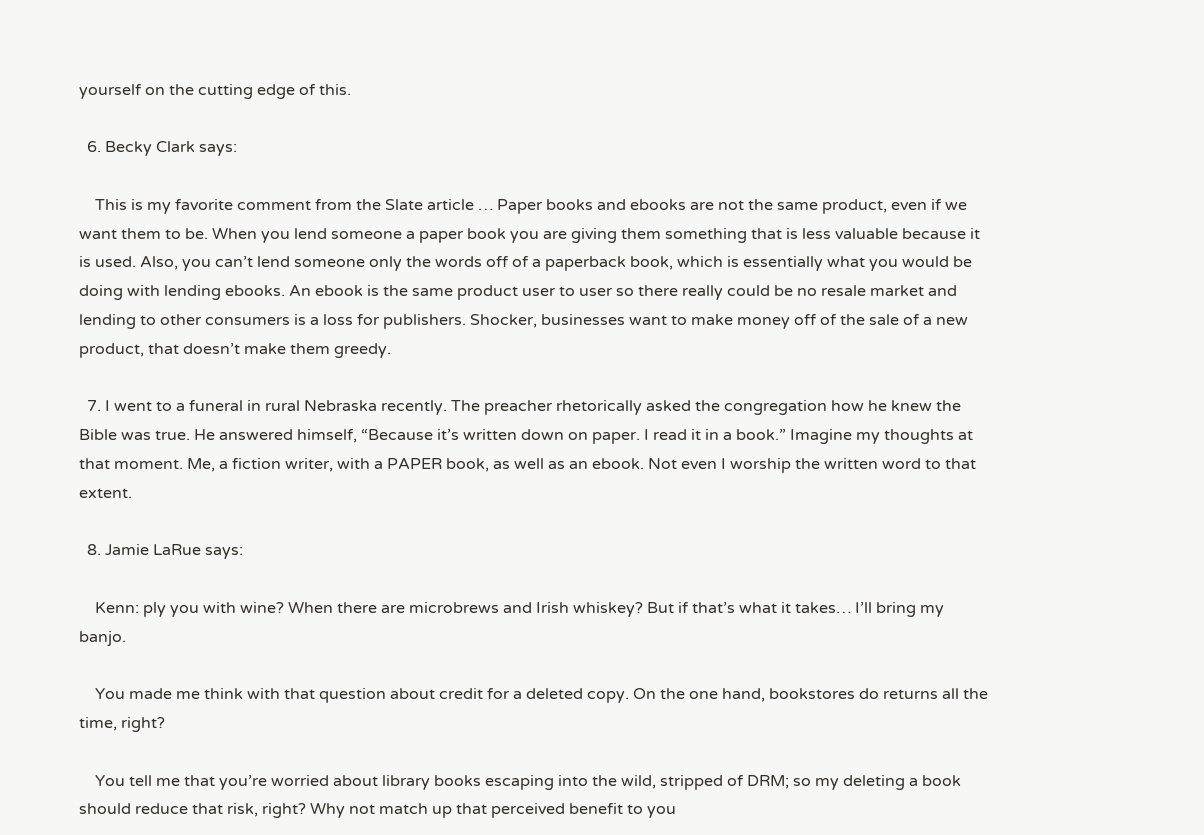yourself on the cutting edge of this.

  6. Becky Clark says:

    This is my favorite comment from the Slate article … Paper books and ebooks are not the same product, even if we want them to be. When you lend someone a paper book you are giving them something that is less valuable because it is used. Also, you can’t lend someone only the words off of a paperback book, which is essentially what you would be doing with lending ebooks. An ebook is the same product user to user so there really could be no resale market and lending to other consumers is a loss for publishers. Shocker, businesses want to make money off of the sale of a new product, that doesn’t make them greedy.

  7. I went to a funeral in rural Nebraska recently. The preacher rhetorically asked the congregation how he knew the Bible was true. He answered himself, “Because it’s written down on paper. I read it in a book.” Imagine my thoughts at that moment. Me, a fiction writer, with a PAPER book, as well as an ebook. Not even I worship the written word to that extent.

  8. Jamie LaRue says:

    Kenn: ply you with wine? When there are microbrews and Irish whiskey? But if that’s what it takes… I’ll bring my banjo.

    You made me think with that question about credit for a deleted copy. On the one hand, bookstores do returns all the time, right?

    You tell me that you’re worried about library books escaping into the wild, stripped of DRM; so my deleting a book should reduce that risk, right? Why not match up that perceived benefit to you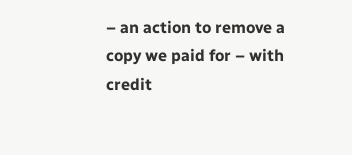– an action to remove a copy we paid for – with credit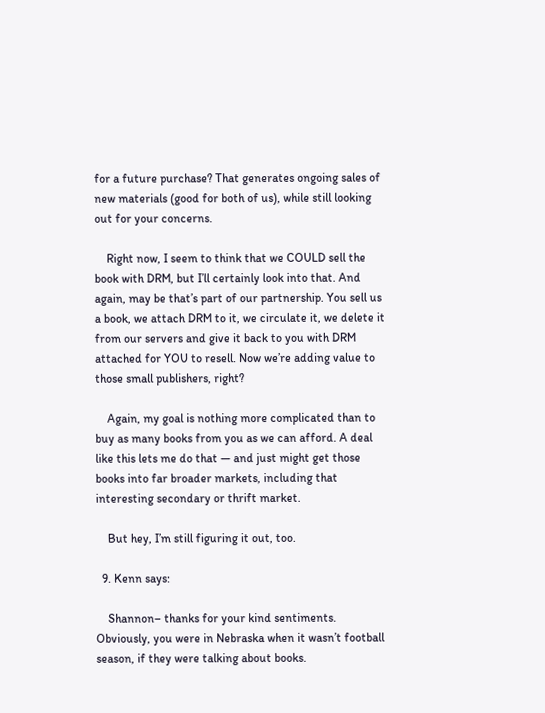for a future purchase? That generates ongoing sales of new materials (good for both of us), while still looking out for your concerns.

    Right now, I seem to think that we COULD sell the book with DRM, but I’ll certainly look into that. And again, may be that’s part of our partnership. You sell us a book, we attach DRM to it, we circulate it, we delete it from our servers and give it back to you with DRM attached for YOU to resell. Now we’re adding value to those small publishers, right?

    Again, my goal is nothing more complicated than to buy as many books from you as we can afford. A deal like this lets me do that — and just might get those books into far broader markets, including that interesting secondary or thrift market.

    But hey, I’m still figuring it out, too.

  9. Kenn says:

    Shannon– thanks for your kind sentiments. Obviously, you were in Nebraska when it wasn’t football season, if they were talking about books.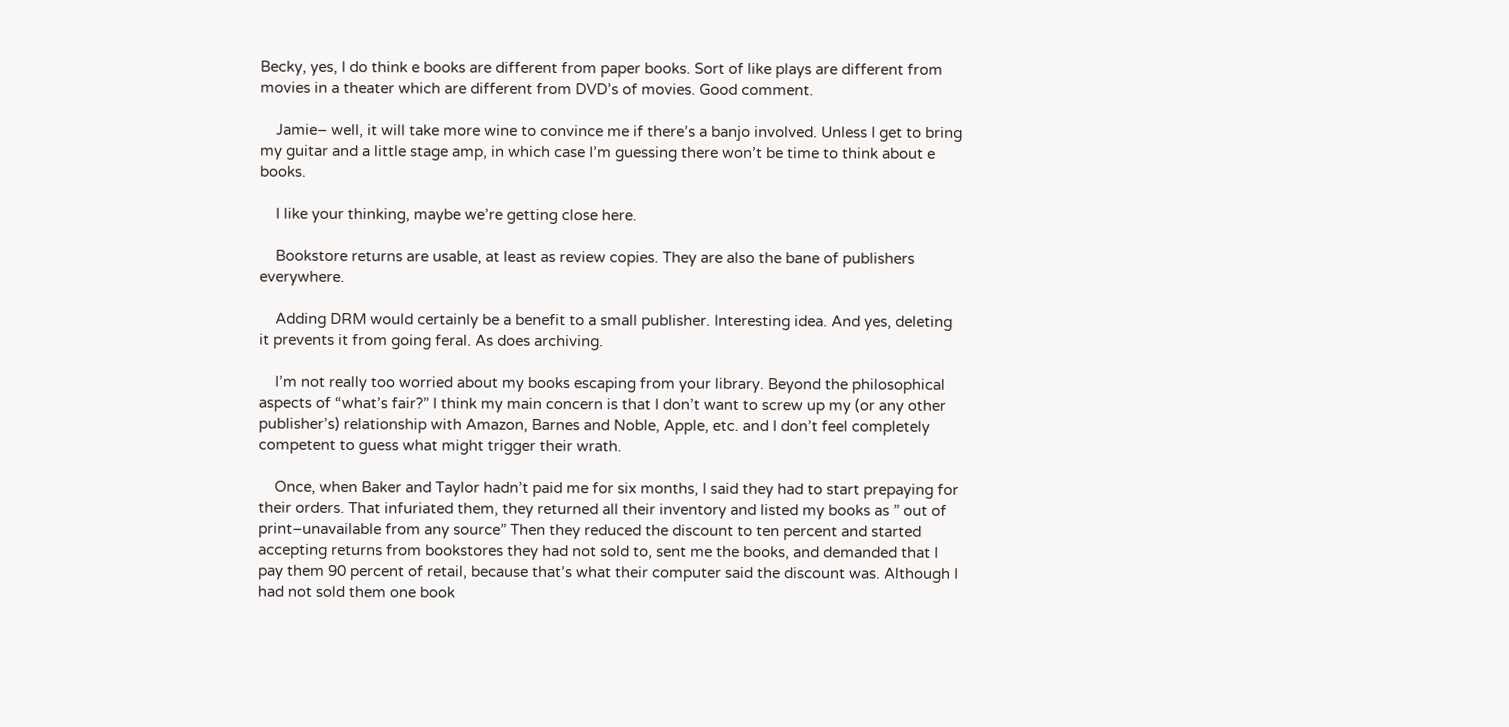Becky, yes, I do think e books are different from paper books. Sort of like plays are different from movies in a theater which are different from DVD’s of movies. Good comment.

    Jamie– well, it will take more wine to convince me if there’s a banjo involved. Unless I get to bring my guitar and a little stage amp, in which case I’m guessing there won’t be time to think about e books.

    I like your thinking, maybe we’re getting close here.

    Bookstore returns are usable, at least as review copies. They are also the bane of publishers everywhere.

    Adding DRM would certainly be a benefit to a small publisher. Interesting idea. And yes, deleting it prevents it from going feral. As does archiving.

    I’m not really too worried about my books escaping from your library. Beyond the philosophical aspects of “what’s fair?” I think my main concern is that I don’t want to screw up my (or any other publisher’s) relationship with Amazon, Barnes and Noble, Apple, etc. and I don’t feel completely competent to guess what might trigger their wrath.

    Once, when Baker and Taylor hadn’t paid me for six months, I said they had to start prepaying for their orders. That infuriated them, they returned all their inventory and listed my books as ” out of print–unavailable from any source” Then they reduced the discount to ten percent and started accepting returns from bookstores they had not sold to, sent me the books, and demanded that I pay them 90 percent of retail, because that’s what their computer said the discount was. Although I had not sold them one book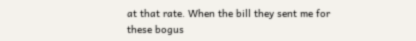at that rate. When the bill they sent me for these bogus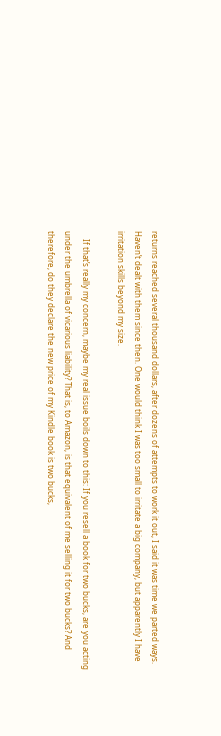returns reached several thousand dollars, after dozens of attempts to work it out, I said it was time we parted ways. Haven’t dealt with them since then. One would think I was too small to irritate a big company, but apparently I have irritation skills beyond my size.

    If that’s really my concern, maybe my real issue boils down to this: If you resell a book for two bucks, are you acting under the umbrella of vicarious liability? That is, to Amazon, is that equivalent of me selling it for two bucks? And therefore, do they declare the new price of my Kindle book is two bucks,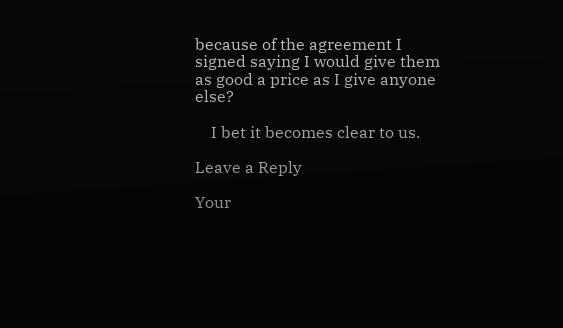because of the agreement I signed saying I would give them as good a price as I give anyone else?

    I bet it becomes clear to us.

Leave a Reply

Your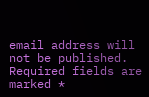email address will not be published. Required fields are marked *